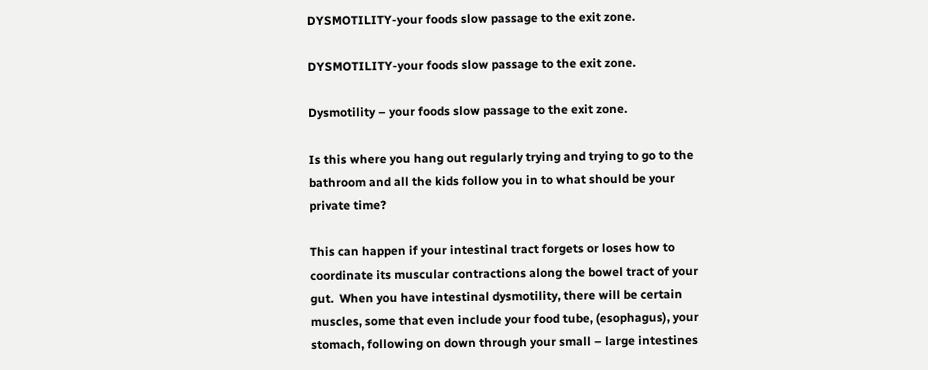DYSMOTILITY-your foods slow passage to the exit zone.

DYSMOTILITY-your foods slow passage to the exit zone.

Dysmotility – your foods slow passage to the exit zone.

Is this where you hang out regularly trying and trying to go to the bathroom and all the kids follow you in to what should be your private time?

This can happen if your intestinal tract forgets or loses how to coordinate its muscular contractions along the bowel tract of your gut.  When you have intestinal dysmotility, there will be certain muscles, some that even include your food tube, (esophagus), your stomach, following on down through your small – large intestines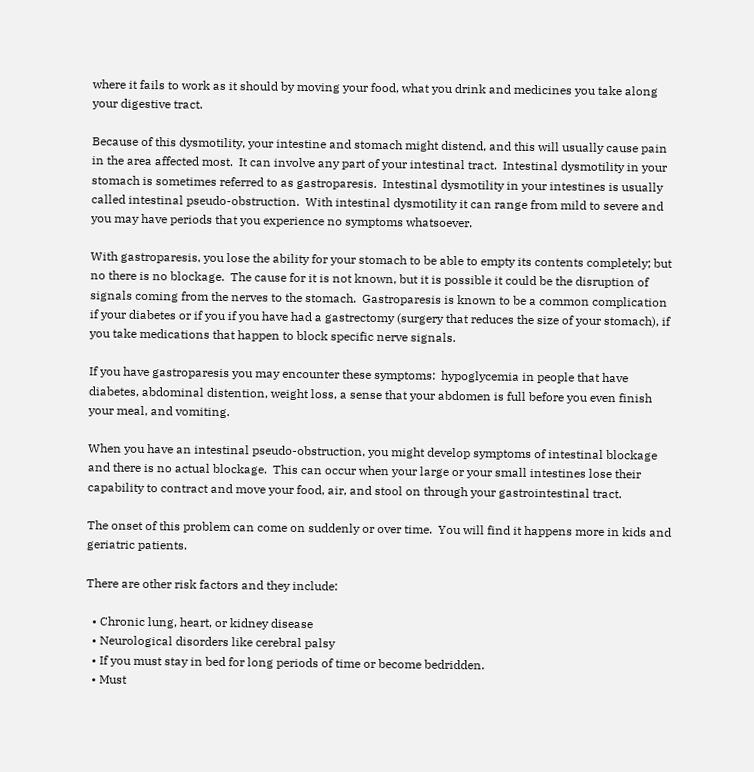where it fails to work as it should by moving your food, what you drink and medicines you take along your digestive tract.

Because of this dysmotility, your intestine and stomach might distend, and this will usually cause pain in the area affected most.  It can involve any part of your intestinal tract.  Intestinal dysmotility in your stomach is sometimes referred to as gastroparesis.  Intestinal dysmotility in your intestines is usually called intestinal pseudo-obstruction.  With intestinal dysmotility it can range from mild to severe and you may have periods that you experience no symptoms whatsoever.

With gastroparesis, you lose the ability for your stomach to be able to empty its contents completely; but no there is no blockage.  The cause for it is not known, but it is possible it could be the disruption of signals coming from the nerves to the stomach.  Gastroparesis is known to be a common complication if your diabetes or if you if you have had a gastrectomy (surgery that reduces the size of your stomach), if you take medications that happen to block specific nerve signals.

If you have gastroparesis you may encounter these symptoms:  hypoglycemia in people that have diabetes, abdominal distention, weight loss, a sense that your abdomen is full before you even finish your meal, and vomiting.

When you have an intestinal pseudo-obstruction, you might develop symptoms of intestinal blockage and there is no actual blockage.  This can occur when your large or your small intestines lose their capability to contract and move your food, air, and stool on through your gastrointestinal tract.

The onset of this problem can come on suddenly or over time.  You will find it happens more in kids and geriatric patients.

There are other risk factors and they include:

  • Chronic lung, heart, or kidney disease
  • Neurological disorders like cerebral palsy
  • If you must stay in bed for long periods of time or become bedridden.
  • Must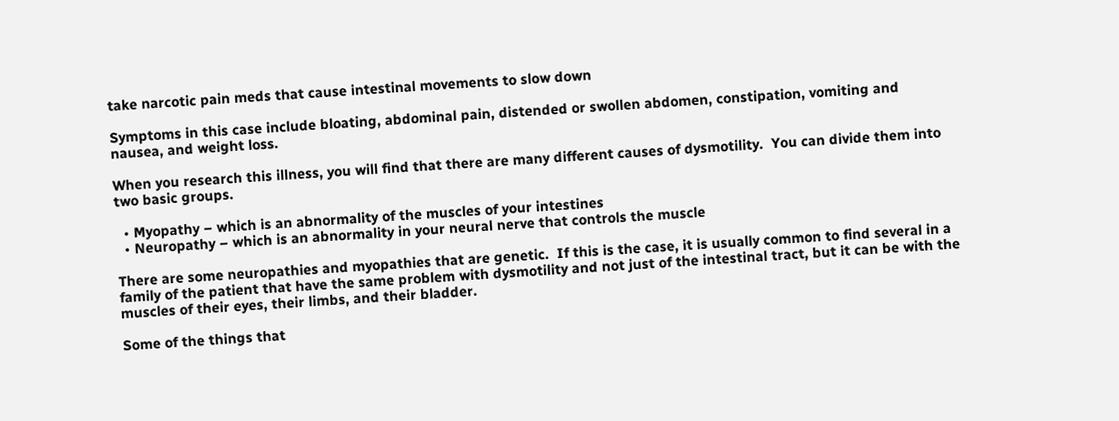take narcotic pain meds that cause intestinal movements to slow down

Symptoms in this case include bloating, abdominal pain, distended or swollen abdomen, constipation, vomiting and nausea, and weight loss.

When you research this illness, you will find that there are many different causes of dysmotility.  You can divide them into two basic groups.

  • Myopathy – which is an abnormality of the muscles of your intestines
  • Neuropathy – which is an abnormality in your neural nerve that controls the muscle

There are some neuropathies and myopathies that are genetic.  If this is the case, it is usually common to find several in a family of the patient that have the same problem with dysmotility and not just of the intestinal tract, but it can be with the muscles of their eyes, their limbs, and their bladder.

Some of the things that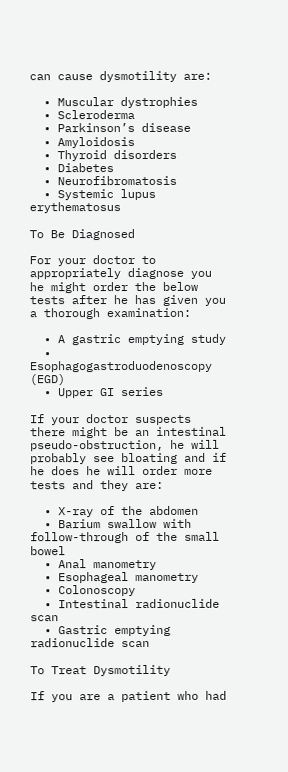can cause dysmotility are:

  • Muscular dystrophies
  • Scleroderma
  • Parkinson’s disease
  • Amyloidosis
  • Thyroid disorders
  • Diabetes
  • Neurofibromatosis
  • Systemic lupus erythematosus

To Be Diagnosed

For your doctor to appropriately diagnose you he might order the below tests after he has given you a thorough examination:

  • A gastric emptying study
  • Esophagogastroduodenoscopy (EGD)
  • Upper GI series

If your doctor suspects there might be an intestinal pseudo-obstruction, he will probably see bloating and if he does he will order more tests and they are:

  • X-ray of the abdomen
  • Barium swallow with follow-through of the small bowel
  • Anal manometry
  • Esophageal manometry
  • Colonoscopy
  • Intestinal radionuclide scan
  • Gastric emptying radionuclide scan

To Treat Dysmotility

If you are a patient who had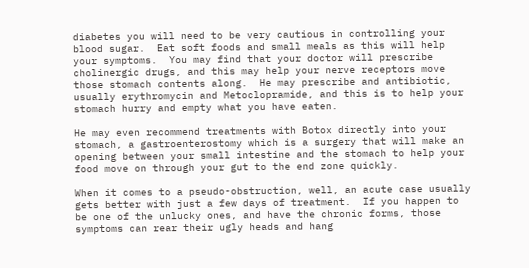diabetes you will need to be very cautious in controlling your blood sugar.  Eat soft foods and small meals as this will help your symptoms.  You may find that your doctor will prescribe cholinergic drugs, and this may help your nerve receptors move those stomach contents along.  He may prescribe and antibiotic, usually erythromycin and Metoclopramide, and this is to help your stomach hurry and empty what you have eaten.

He may even recommend treatments with Botox directly into your stomach, a gastroenterostomy which is a surgery that will make an opening between your small intestine and the stomach to help your food move on through your gut to the end zone quickly.

When it comes to a pseudo-obstruction, well, an acute case usually gets better with just a few days of treatment.  If you happen to be one of the unlucky ones, and have the chronic forms, those symptoms can rear their ugly heads and hang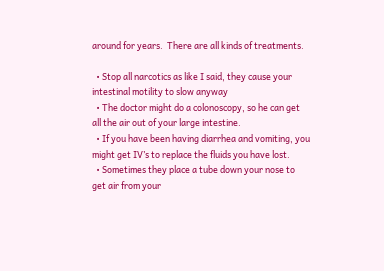around for years.  There are all kinds of treatments.

  • Stop all narcotics as like I said, they cause your intestinal motility to slow anyway
  • The doctor might do a colonoscopy, so he can get all the air out of your large intestine.
  • If you have been having diarrhea and vomiting, you might get IV’s to replace the fluids you have lost.
  • Sometimes they place a tube down your nose to get air from your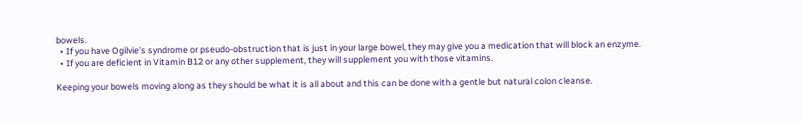bowels.
  • If you have Ogilvie’s syndrome or pseudo-obstruction that is just in your large bowel, they may give you a medication that will block an enzyme.
  • If you are deficient in Vitamin B12 or any other supplement, they will supplement you with those vitamins.

Keeping your bowels moving along as they should be what it is all about and this can be done with a gentle but natural colon cleanse.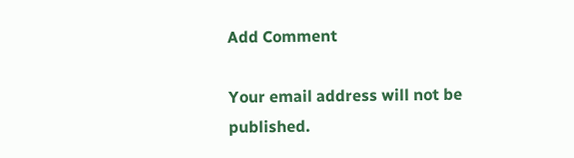Add Comment

Your email address will not be published.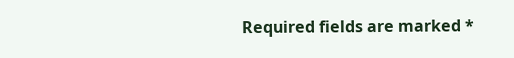Required fields are marked *